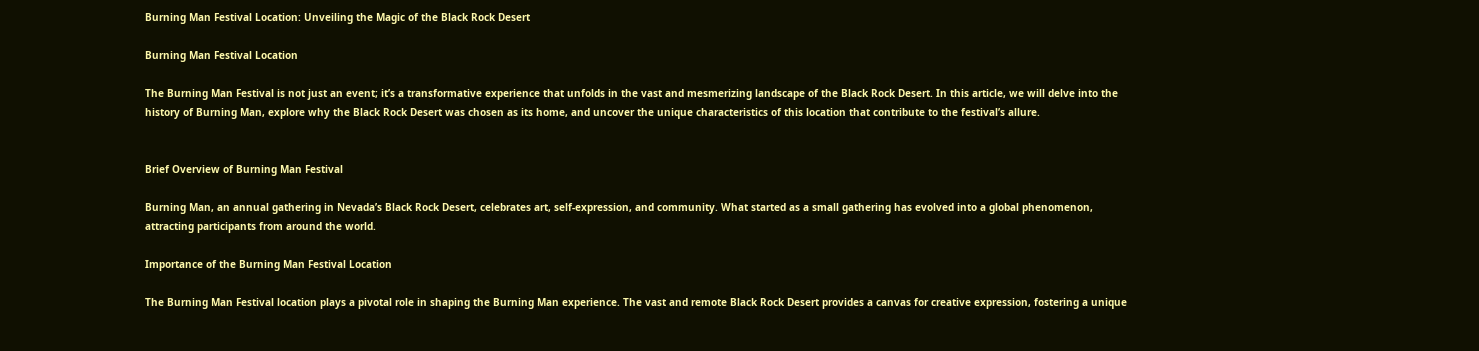Burning Man Festival Location: Unveiling the Magic of the Black Rock Desert

Burning Man Festival Location

The Burning Man Festival is not just an event; it’s a transformative experience that unfolds in the vast and mesmerizing landscape of the Black Rock Desert. In this article, we will delve into the history of Burning Man, explore why the Black Rock Desert was chosen as its home, and uncover the unique characteristics of this location that contribute to the festival’s allure.


Brief Overview of Burning Man Festival

Burning Man, an annual gathering in Nevada’s Black Rock Desert, celebrates art, self-expression, and community. What started as a small gathering has evolved into a global phenomenon, attracting participants from around the world.

Importance of the Burning Man Festival Location

The Burning Man Festival location plays a pivotal role in shaping the Burning Man experience. The vast and remote Black Rock Desert provides a canvas for creative expression, fostering a unique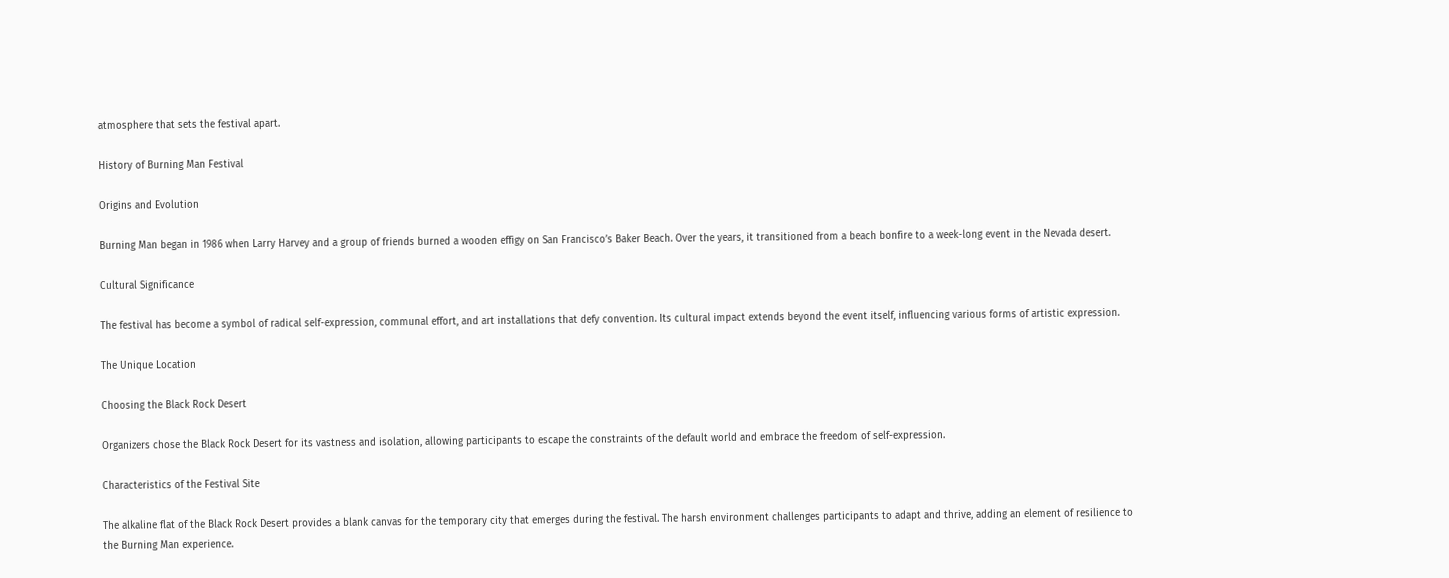atmosphere that sets the festival apart.

History of Burning Man Festival

Origins and Evolution

Burning Man began in 1986 when Larry Harvey and a group of friends burned a wooden effigy on San Francisco’s Baker Beach. Over the years, it transitioned from a beach bonfire to a week-long event in the Nevada desert.

Cultural Significance

The festival has become a symbol of radical self-expression, communal effort, and art installations that defy convention. Its cultural impact extends beyond the event itself, influencing various forms of artistic expression.

The Unique Location

Choosing the Black Rock Desert

Organizers chose the Black Rock Desert for its vastness and isolation, allowing participants to escape the constraints of the default world and embrace the freedom of self-expression.

Characteristics of the Festival Site

The alkaline flat of the Black Rock Desert provides a blank canvas for the temporary city that emerges during the festival. The harsh environment challenges participants to adapt and thrive, adding an element of resilience to the Burning Man experience.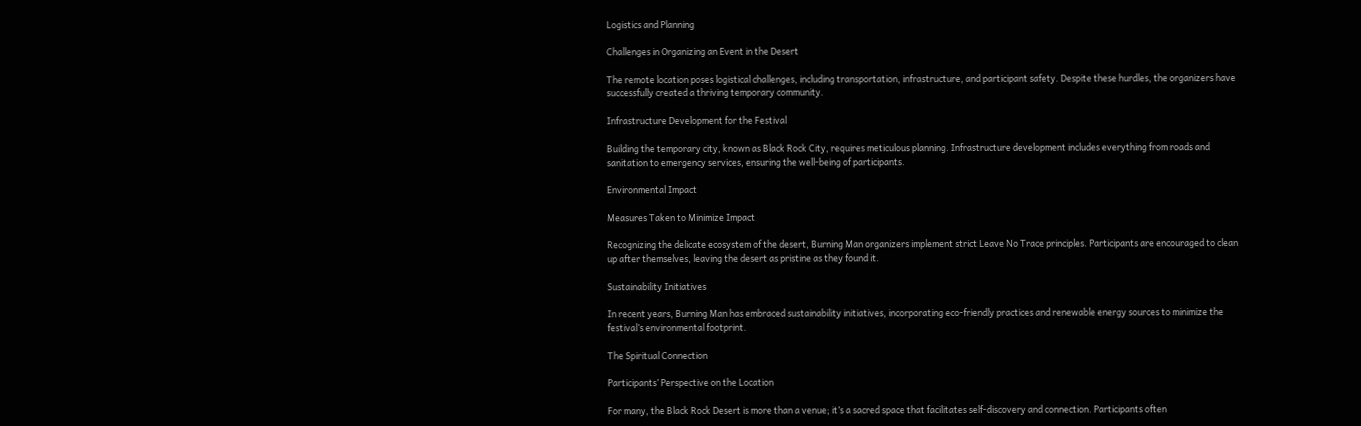Logistics and Planning

Challenges in Organizing an Event in the Desert

The remote location poses logistical challenges, including transportation, infrastructure, and participant safety. Despite these hurdles, the organizers have successfully created a thriving temporary community.

Infrastructure Development for the Festival

Building the temporary city, known as Black Rock City, requires meticulous planning. Infrastructure development includes everything from roads and sanitation to emergency services, ensuring the well-being of participants.

Environmental Impact

Measures Taken to Minimize Impact

Recognizing the delicate ecosystem of the desert, Burning Man organizers implement strict Leave No Trace principles. Participants are encouraged to clean up after themselves, leaving the desert as pristine as they found it.

Sustainability Initiatives

In recent years, Burning Man has embraced sustainability initiatives, incorporating eco-friendly practices and renewable energy sources to minimize the festival’s environmental footprint.

The Spiritual Connection

Participants’ Perspective on the Location

For many, the Black Rock Desert is more than a venue; it’s a sacred space that facilitates self-discovery and connection. Participants often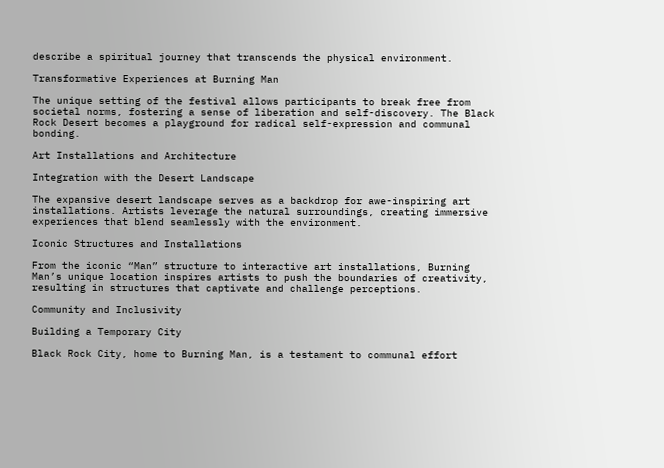describe a spiritual journey that transcends the physical environment.

Transformative Experiences at Burning Man

The unique setting of the festival allows participants to break free from societal norms, fostering a sense of liberation and self-discovery. The Black Rock Desert becomes a playground for radical self-expression and communal bonding.

Art Installations and Architecture

Integration with the Desert Landscape

The expansive desert landscape serves as a backdrop for awe-inspiring art installations. Artists leverage the natural surroundings, creating immersive experiences that blend seamlessly with the environment.

Iconic Structures and Installations

From the iconic “Man” structure to interactive art installations, Burning Man’s unique location inspires artists to push the boundaries of creativity, resulting in structures that captivate and challenge perceptions.

Community and Inclusivity

Building a Temporary City

Black Rock City, home to Burning Man, is a testament to communal effort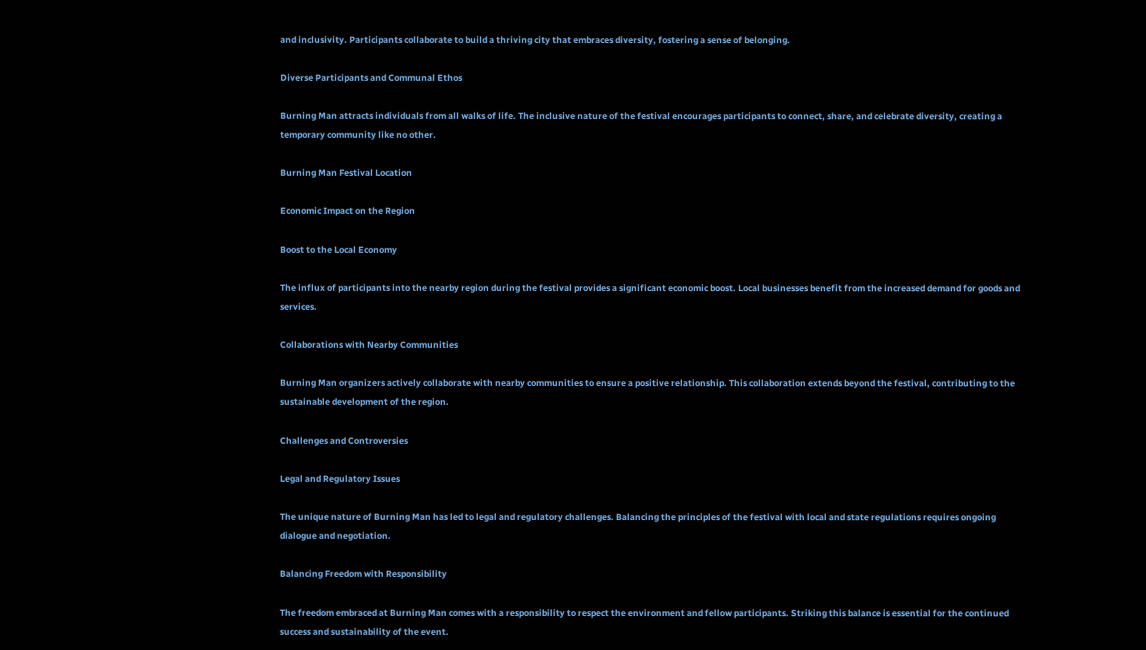and inclusivity. Participants collaborate to build a thriving city that embraces diversity, fostering a sense of belonging.

Diverse Participants and Communal Ethos

Burning Man attracts individuals from all walks of life. The inclusive nature of the festival encourages participants to connect, share, and celebrate diversity, creating a temporary community like no other.

Burning Man Festival Location

Economic Impact on the Region

Boost to the Local Economy

The influx of participants into the nearby region during the festival provides a significant economic boost. Local businesses benefit from the increased demand for goods and services.

Collaborations with Nearby Communities

Burning Man organizers actively collaborate with nearby communities to ensure a positive relationship. This collaboration extends beyond the festival, contributing to the sustainable development of the region.

Challenges and Controversies

Legal and Regulatory Issues

The unique nature of Burning Man has led to legal and regulatory challenges. Balancing the principles of the festival with local and state regulations requires ongoing dialogue and negotiation.

Balancing Freedom with Responsibility

The freedom embraced at Burning Man comes with a responsibility to respect the environment and fellow participants. Striking this balance is essential for the continued success and sustainability of the event.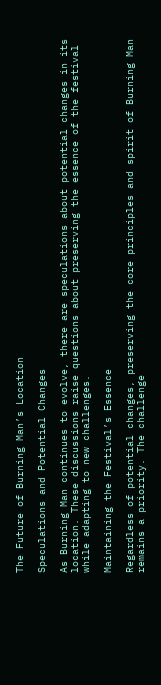The Future of Burning Man’s Location

Speculations and Potential Changes

As Burning Man continues to evolve, there are speculations about potential changes in its location. These discussions raise questions about preserving the essence of the festival while adapting to new challenges.

Maintaining the Festival’s Essence

Regardless of potential changes, preserving the core principles and spirit of Burning Man remains a priority. The challenge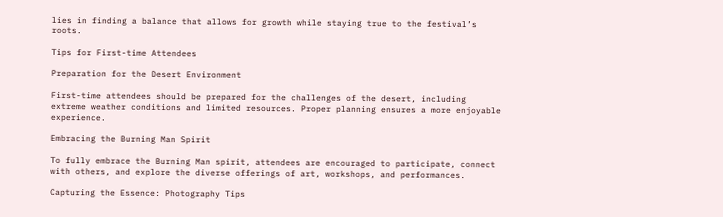lies in finding a balance that allows for growth while staying true to the festival’s roots.

Tips for First-time Attendees

Preparation for the Desert Environment

First-time attendees should be prepared for the challenges of the desert, including extreme weather conditions and limited resources. Proper planning ensures a more enjoyable experience.

Embracing the Burning Man Spirit

To fully embrace the Burning Man spirit, attendees are encouraged to participate, connect with others, and explore the diverse offerings of art, workshops, and performances.

Capturing the Essence: Photography Tips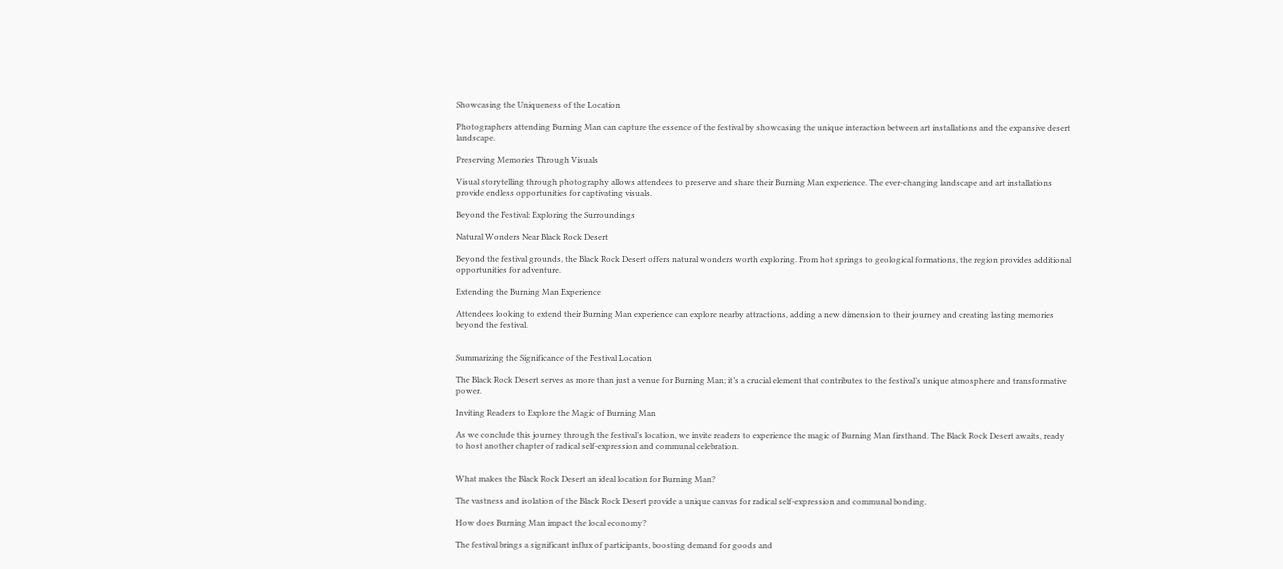Showcasing the Uniqueness of the Location

Photographers attending Burning Man can capture the essence of the festival by showcasing the unique interaction between art installations and the expansive desert landscape.

Preserving Memories Through Visuals

Visual storytelling through photography allows attendees to preserve and share their Burning Man experience. The ever-changing landscape and art installations provide endless opportunities for captivating visuals.

Beyond the Festival: Exploring the Surroundings

Natural Wonders Near Black Rock Desert

Beyond the festival grounds, the Black Rock Desert offers natural wonders worth exploring. From hot springs to geological formations, the region provides additional opportunities for adventure.

Extending the Burning Man Experience

Attendees looking to extend their Burning Man experience can explore nearby attractions, adding a new dimension to their journey and creating lasting memories beyond the festival.


Summarizing the Significance of the Festival Location

The Black Rock Desert serves as more than just a venue for Burning Man; it’s a crucial element that contributes to the festival’s unique atmosphere and transformative power.

Inviting Readers to Explore the Magic of Burning Man

As we conclude this journey through the festival’s location, we invite readers to experience the magic of Burning Man firsthand. The Black Rock Desert awaits, ready to host another chapter of radical self-expression and communal celebration.


What makes the Black Rock Desert an ideal location for Burning Man?

The vastness and isolation of the Black Rock Desert provide a unique canvas for radical self-expression and communal bonding.

How does Burning Man impact the local economy?

The festival brings a significant influx of participants, boosting demand for goods and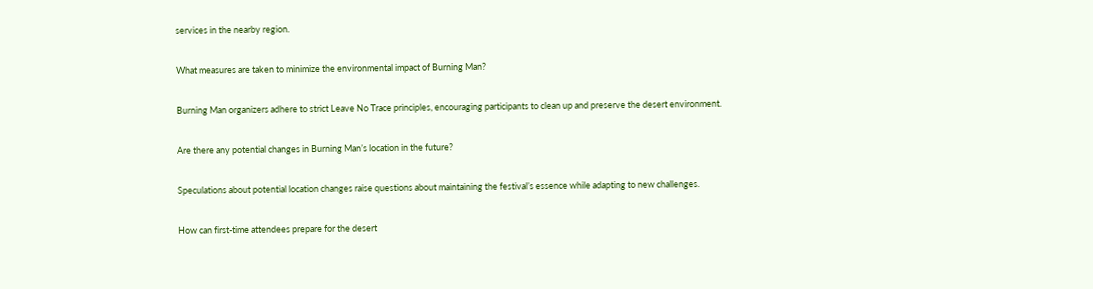services in the nearby region.

What measures are taken to minimize the environmental impact of Burning Man?

Burning Man organizers adhere to strict Leave No Trace principles, encouraging participants to clean up and preserve the desert environment.

Are there any potential changes in Burning Man’s location in the future?

Speculations about potential location changes raise questions about maintaining the festival’s essence while adapting to new challenges.

How can first-time attendees prepare for the desert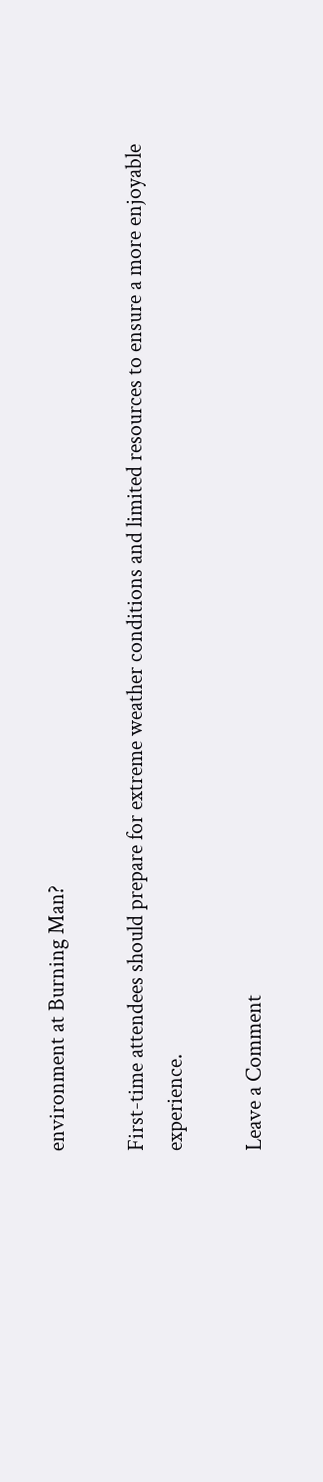environment at Burning Man?

First-time attendees should prepare for extreme weather conditions and limited resources to ensure a more enjoyable experience.

Leave a Comment